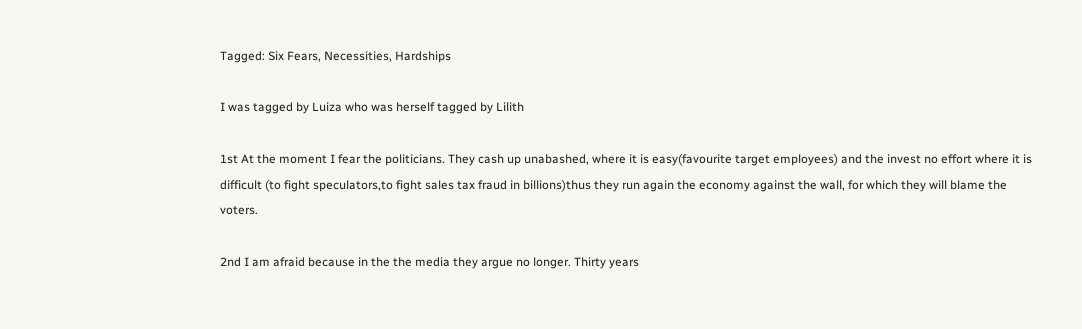Tagged: Six Fears, Necessities, Hardships

I was tagged by Luiza who was herself tagged by Lilith

1st At the moment I fear the politicians. They cash up unabashed, where it is easy(favourite target employees) and the invest no effort where it is difficult (to fight speculators,to fight sales tax fraud in billions)thus they run again the economy against the wall, for which they will blame the voters.

2nd I am afraid because in the the media they argue no longer. Thirty years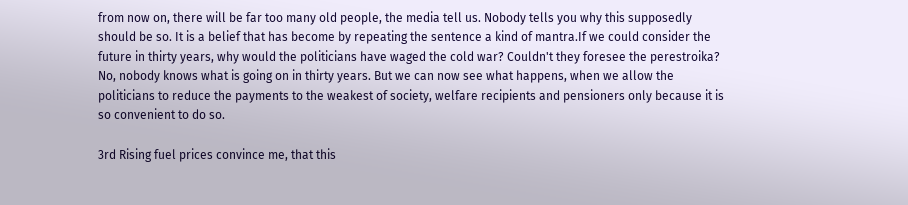from now on, there will be far too many old people, the media tell us. Nobody tells you why this supposedly should be so. It is a belief that has become by repeating the sentence a kind of mantra.If we could consider the future in thirty years, why would the politicians have waged the cold war? Couldn't they foresee the perestroika? No, nobody knows what is going on in thirty years. But we can now see what happens, when we allow the politicians to reduce the payments to the weakest of society, welfare recipients and pensioners only because it is so convenient to do so.

3rd Rising fuel prices convince me, that this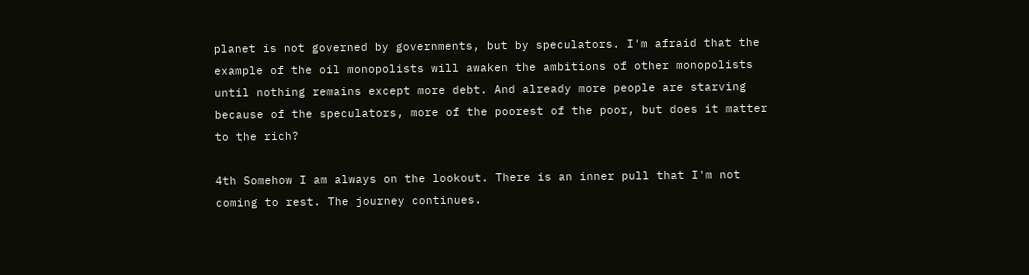planet is not governed by governments, but by speculators. I'm afraid that the example of the oil monopolists will awaken the ambitions of other monopolists until nothing remains except more debt. And already more people are starving because of the speculators, more of the poorest of the poor, but does it matter to the rich?

4th Somehow I am always on the lookout. There is an inner pull that I'm not coming to rest. The journey continues.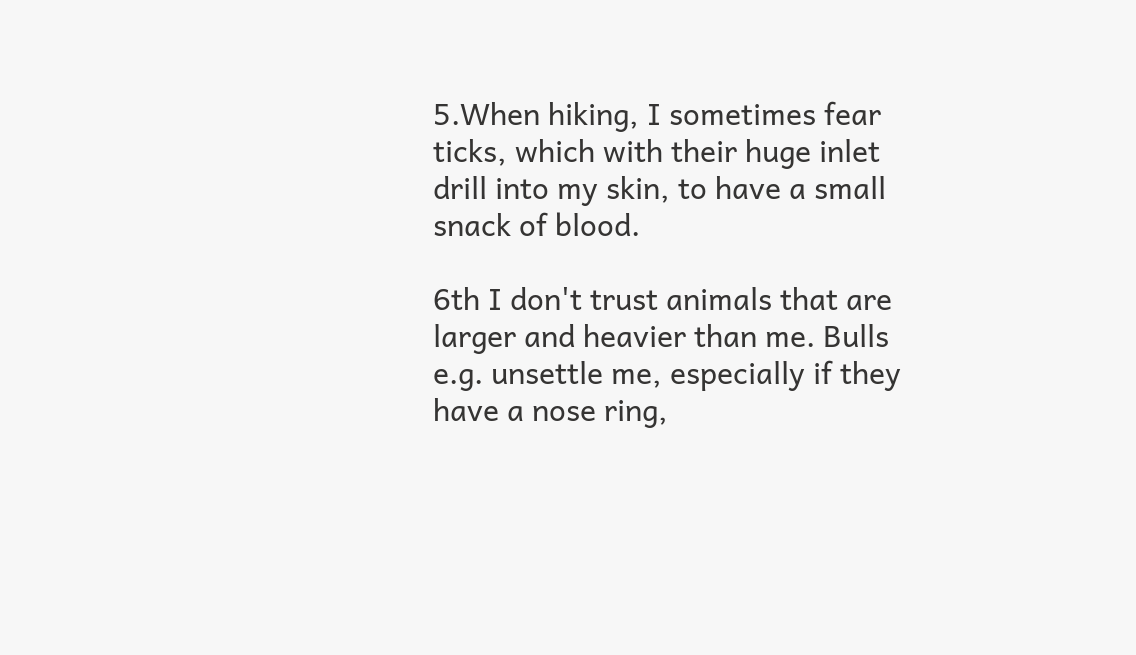5.When hiking, I sometimes fear ticks, which with their huge inlet drill into my skin, to have a small snack of blood.

6th I don't trust animals that are larger and heavier than me. Bulls e.g. unsettle me, especially if they have a nose ring,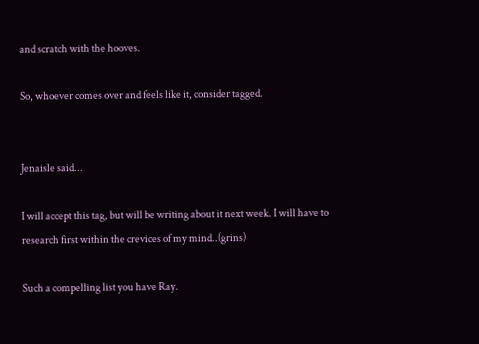and scratch with the hooves.

So, whoever comes over and feels like it, consider tagged.


Jenaisle said...

I will accept this tag, but will be writing about it next week. I will have to research first within the crevices of my mind..(grins)

Such a compelling list you have Ray.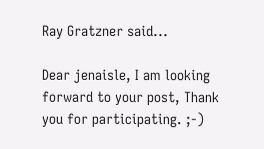Ray Gratzner said...

Dear jenaisle, I am looking forward to your post, Thank you for participating. ;-)